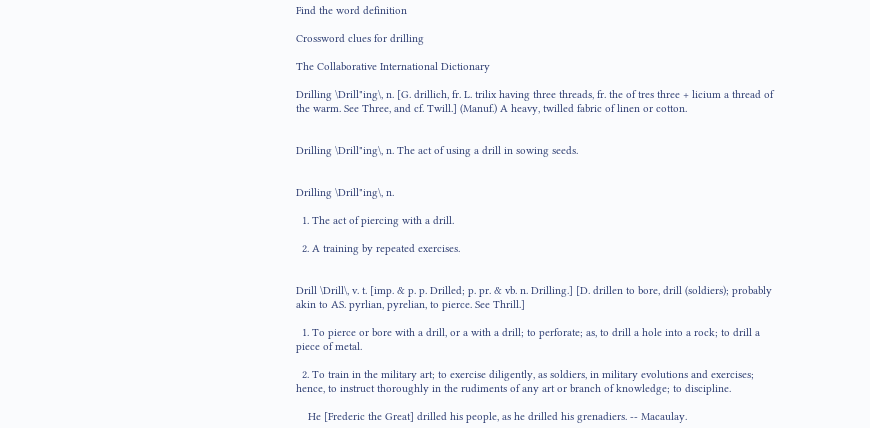Find the word definition

Crossword clues for drilling

The Collaborative International Dictionary

Drilling \Drill"ing\, n. [G. drillich, fr. L. trilix having three threads, fr. the of tres three + licium a thread of the warm. See Three, and cf. Twill.] (Manuf.) A heavy, twilled fabric of linen or cotton.


Drilling \Drill"ing\, n. The act of using a drill in sowing seeds.


Drilling \Drill"ing\, n.

  1. The act of piercing with a drill.

  2. A training by repeated exercises.


Drill \Drill\, v. t. [imp. & p. p. Drilled; p. pr. & vb. n. Drilling.] [D. drillen to bore, drill (soldiers); probably akin to AS. pyrlian, pyrelian, to pierce. See Thrill.]

  1. To pierce or bore with a drill, or a with a drill; to perforate; as, to drill a hole into a rock; to drill a piece of metal.

  2. To train in the military art; to exercise diligently, as soldiers, in military evolutions and exercises; hence, to instruct thoroughly in the rudiments of any art or branch of knowledge; to discipline.

    He [Frederic the Great] drilled his people, as he drilled his grenadiers. -- Macaulay.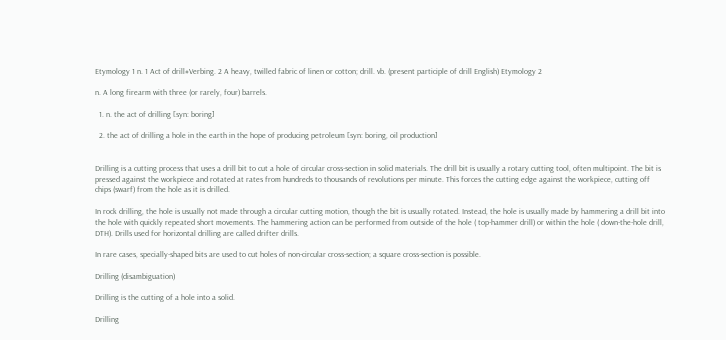Etymology 1 n. 1 Act of drill#Verbing. 2 A heavy, twilled fabric of linen or cotton; drill. vb. (present participle of drill English) Etymology 2

n. A long firearm with three (or rarely, four) barrels.

  1. n. the act of drilling [syn: boring]

  2. the act of drilling a hole in the earth in the hope of producing petroleum [syn: boring, oil production]


Drilling is a cutting process that uses a drill bit to cut a hole of circular cross-section in solid materials. The drill bit is usually a rotary cutting tool, often multipoint. The bit is pressed against the workpiece and rotated at rates from hundreds to thousands of revolutions per minute. This forces the cutting edge against the workpiece, cutting off chips (swarf) from the hole as it is drilled.

In rock drilling, the hole is usually not made through a circular cutting motion, though the bit is usually rotated. Instead, the hole is usually made by hammering a drill bit into the hole with quickly repeated short movements. The hammering action can be performed from outside of the hole ( top-hammer drill) or within the hole ( down-the-hole drill, DTH). Drills used for horizontal drilling are called drifter drills.

In rare cases, specially-shaped bits are used to cut holes of non-circular cross-section; a square cross-section is possible.

Drilling (disambiguation)

Drilling is the cutting of a hole into a solid.

Drilling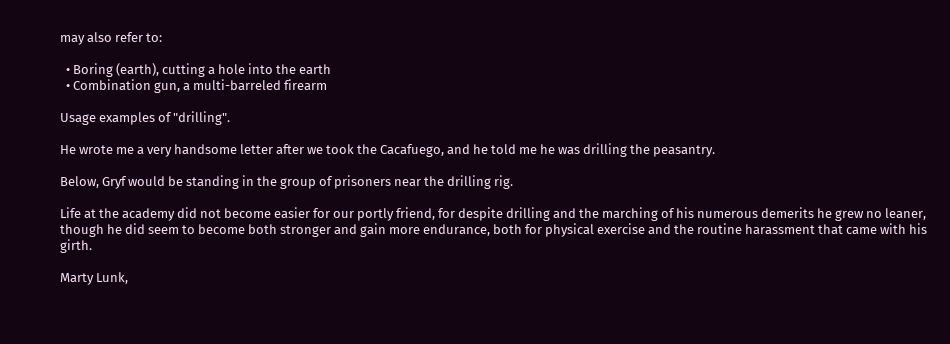may also refer to:

  • Boring (earth), cutting a hole into the earth
  • Combination gun, a multi-barreled firearm

Usage examples of "drilling".

He wrote me a very handsome letter after we took the Cacafuego, and he told me he was drilling the peasantry.

Below, Gryf would be standing in the group of prisoners near the drilling rig.

Life at the academy did not become easier for our portly friend, for despite drilling and the marching of his numerous demerits he grew no leaner, though he did seem to become both stronger and gain more endurance, both for physical exercise and the routine harassment that came with his girth.

Marty Lunk,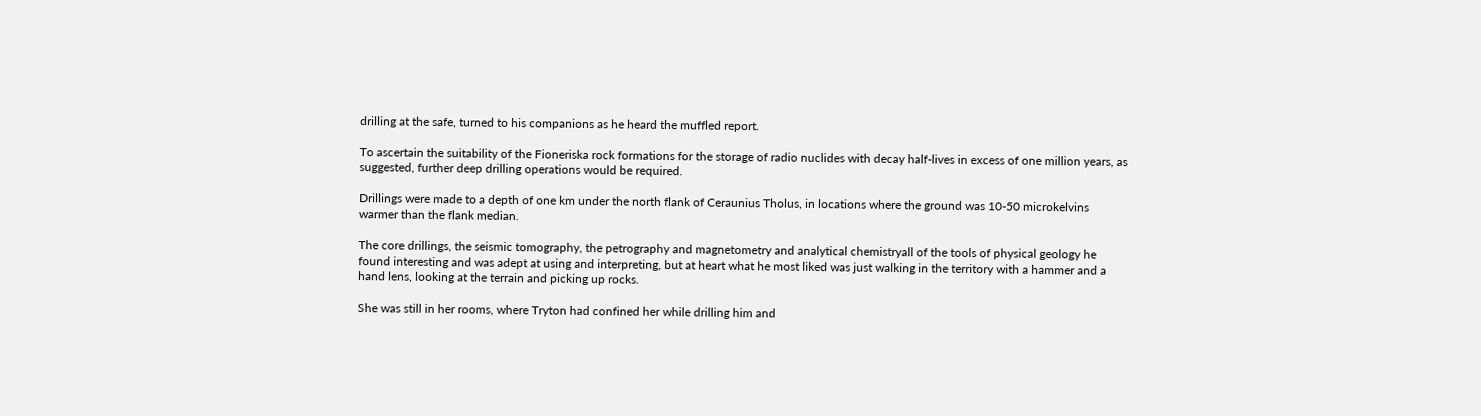drilling at the safe, turned to his companions as he heard the muffled report.

To ascertain the suitability of the Fioneriska rock formations for the storage of radio nuclides with decay half-lives in excess of one million years, as suggested, further deep drilling operations would be required.

Drillings were made to a depth of one km under the north flank of Ceraunius Tholus, in locations where the ground was 10-50 microkelvins warmer than the flank median.

The core drillings, the seismic tomography, the petrography and magnetometry and analytical chemistryall of the tools of physical geology he found interesting and was adept at using and interpreting, but at heart what he most liked was just walking in the territory with a hammer and a hand lens, looking at the terrain and picking up rocks.

She was still in her rooms, where Tryton had confined her while drilling him and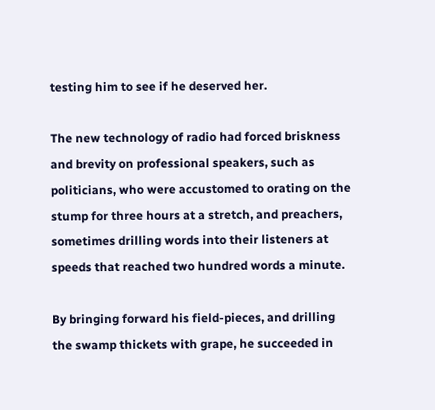testing him to see if he deserved her.

The new technology of radio had forced briskness and brevity on professional speakers, such as politicians, who were accustomed to orating on the stump for three hours at a stretch, and preachers, sometimes drilling words into their listeners at speeds that reached two hundred words a minute.

By bringing forward his field-pieces, and drilling the swamp thickets with grape, he succeeded in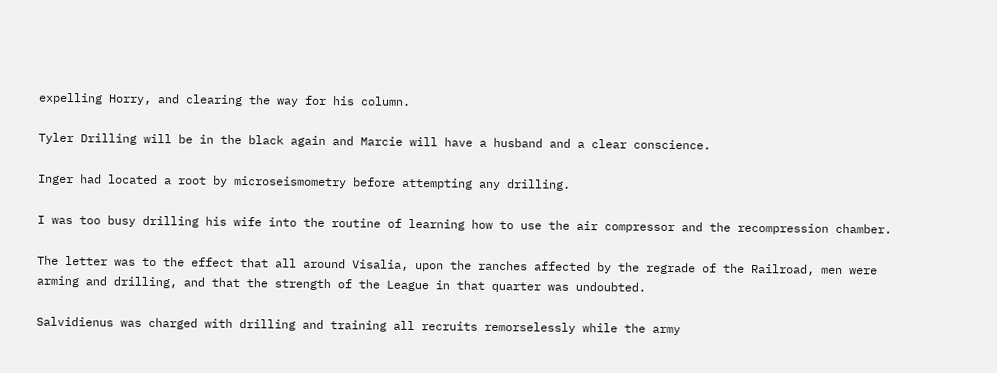expelling Horry, and clearing the way for his column.

Tyler Drilling will be in the black again and Marcie will have a husband and a clear conscience.

Inger had located a root by microseismometry before attempting any drilling.

I was too busy drilling his wife into the routine of learning how to use the air compressor and the recompression chamber.

The letter was to the effect that all around Visalia, upon the ranches affected by the regrade of the Railroad, men were arming and drilling, and that the strength of the League in that quarter was undoubted.

Salvidienus was charged with drilling and training all recruits remorselessly while the army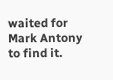waited for Mark Antony to find it.